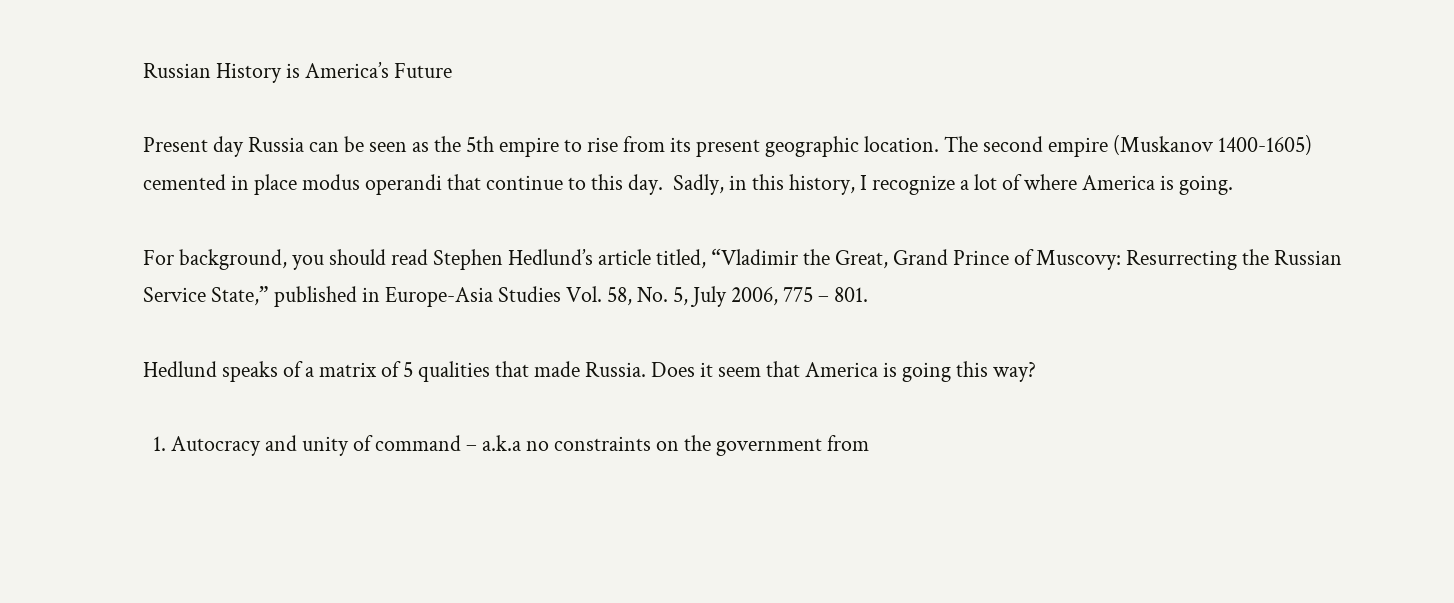Russian History is America’s Future

Present day Russia can be seen as the 5th empire to rise from its present geographic location. The second empire (Muskanov 1400-1605) cemented in place modus operandi that continue to this day.  Sadly, in this history, I recognize a lot of where America is going.

For background, you should read Stephen Hedlund’s article titled, “Vladimir the Great, Grand Prince of Muscovy: Resurrecting the Russian Service State,” published in Europe-Asia Studies Vol. 58, No. 5, July 2006, 775 – 801.

Hedlund speaks of a matrix of 5 qualities that made Russia. Does it seem that America is going this way?

  1. Autocracy and unity of command – a.k.a no constraints on the government from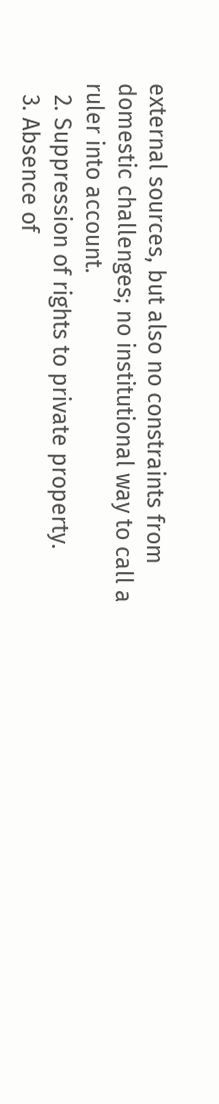external sources, but also no constraints from domestic challenges; no institutional way to call a ruler into account.
  2. Suppression of rights to private property.
  3. Absence of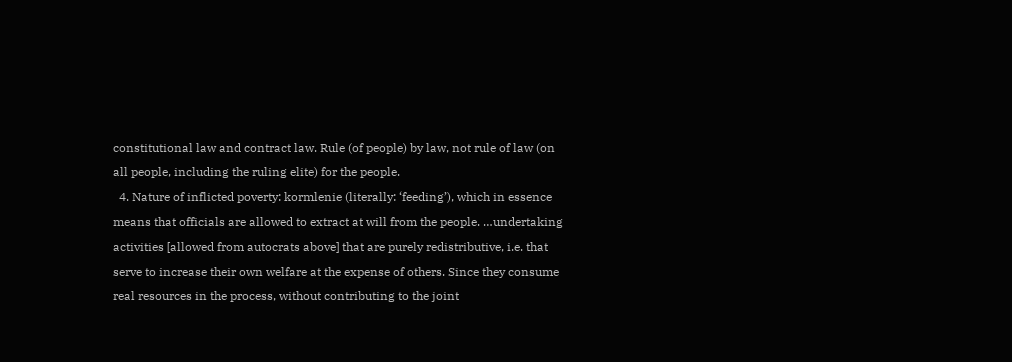constitutional law and contract law. Rule (of people) by law, not rule of law (on all people, including the ruling elite) for the people.
  4. Nature of inflicted poverty: kormlenie (literally: ‘feeding’), which in essence means that officials are allowed to extract at will from the people. …undertaking activities [allowed from autocrats above] that are purely redistributive, i.e. that serve to increase their own welfare at the expense of others. Since they consume real resources in the process, without contributing to the joint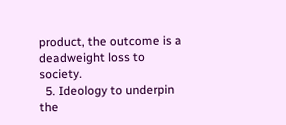product, the outcome is a deadweight loss to society.
  5. Ideology to underpin the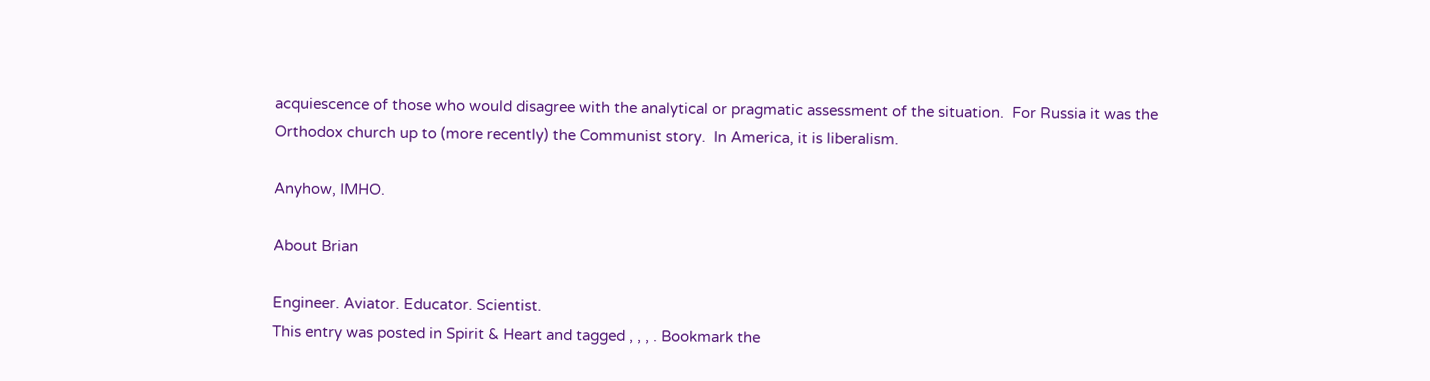acquiescence of those who would disagree with the analytical or pragmatic assessment of the situation.  For Russia it was the Orthodox church up to (more recently) the Communist story.  In America, it is liberalism.

Anyhow, IMHO.

About Brian

Engineer. Aviator. Educator. Scientist.
This entry was posted in Spirit & Heart and tagged , , , . Bookmark the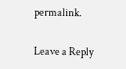permalink.

Leave a Reply